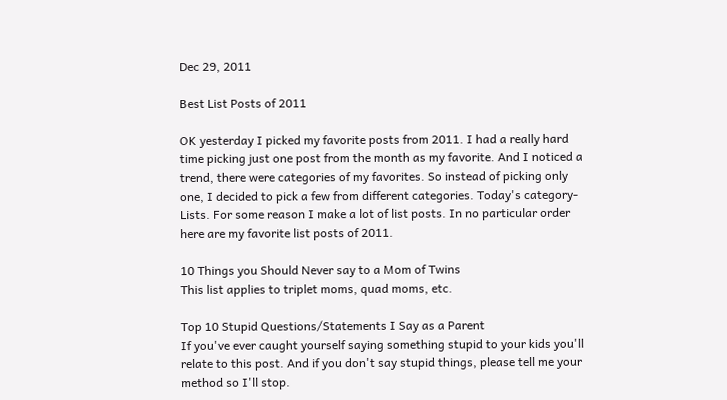Dec 29, 2011

Best List Posts of 2011

OK yesterday I picked my favorite posts from 2011. I had a really hard time picking just one post from the month as my favorite. And I noticed a trend, there were categories of my favorites. So instead of picking only one, I decided to pick a few from different categories. Today's category-Lists. For some reason I make a lot of list posts. In no particular order here are my favorite list posts of 2011.

10 Things you Should Never say to a Mom of Twins
This list applies to triplet moms, quad moms, etc.

Top 10 Stupid Questions/Statements I Say as a Parent
If you've ever caught yourself saying something stupid to your kids you'll relate to this post. And if you don't say stupid things, please tell me your method so I'll stop.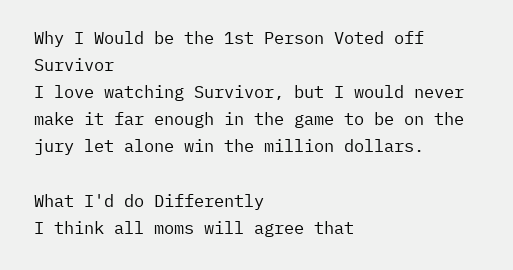Why I Would be the 1st Person Voted off Survivor
I love watching Survivor, but I would never make it far enough in the game to be on the jury let alone win the million dollars.

What I'd do Differently
I think all moms will agree that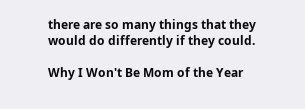there are so many things that they would do differently if they could.

Why I Won't Be Mom of the Year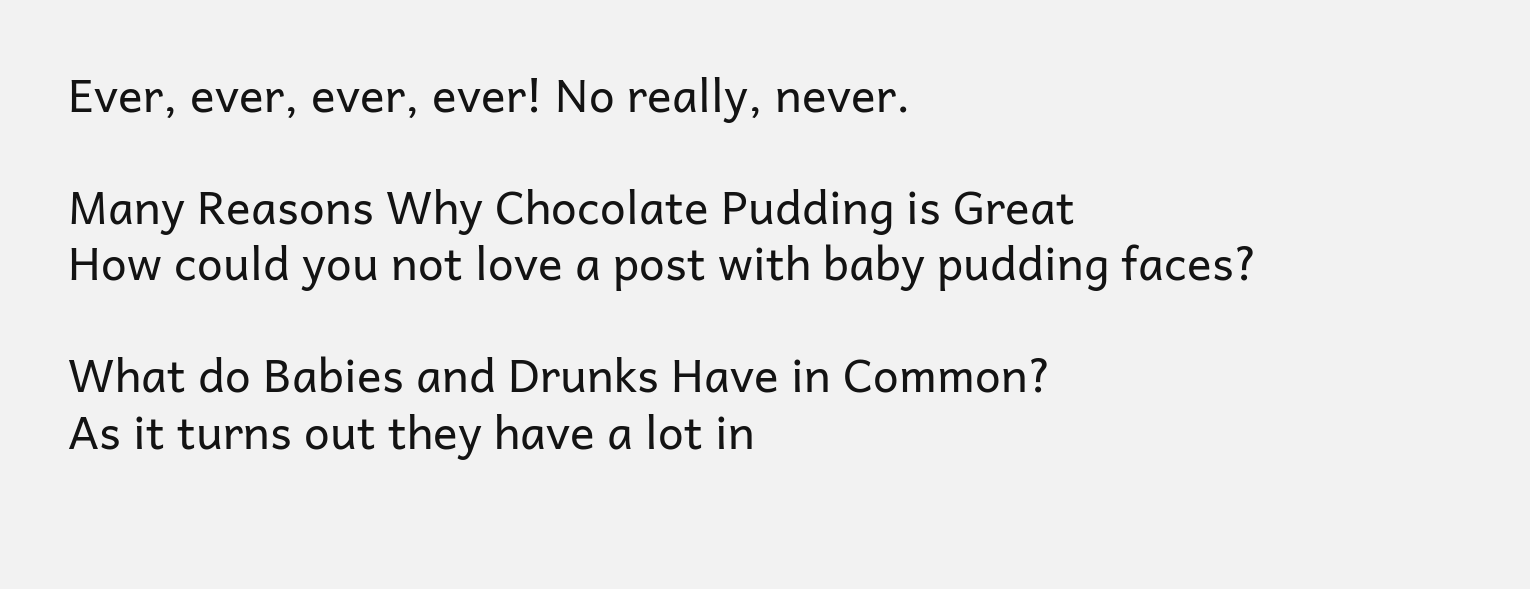Ever, ever, ever, ever! No really, never.

Many Reasons Why Chocolate Pudding is Great
How could you not love a post with baby pudding faces?

What do Babies and Drunks Have in Common?
As it turns out they have a lot in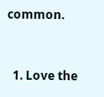common.


  1. Love the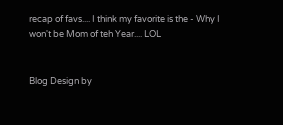recap of favs.... I think my favorite is the - Why I won't be Mom of teh Year.... LOL


Blog Design by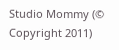Studio Mommy (© Copyright 2011)